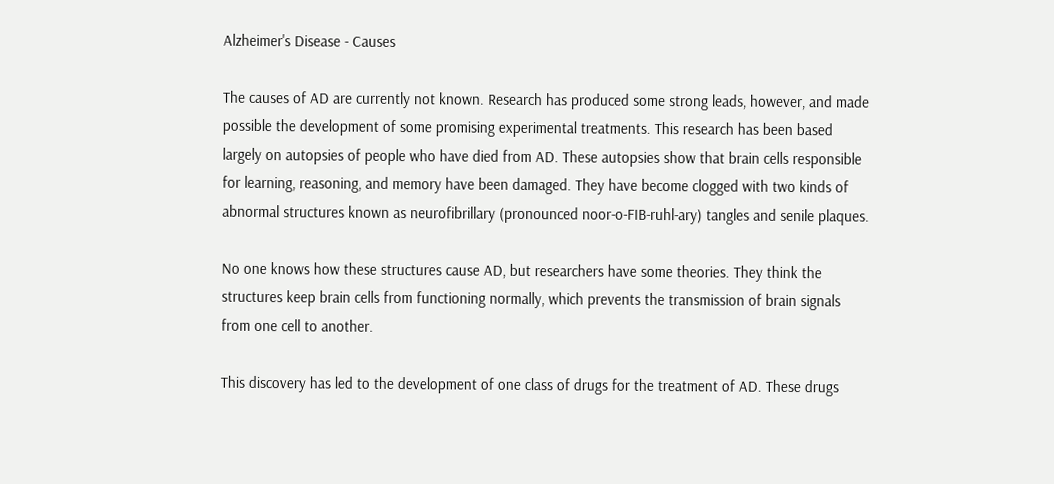Alzheimer's Disease - Causes

The causes of AD are currently not known. Research has produced some strong leads, however, and made possible the development of some promising experimental treatments. This research has been based largely on autopsies of people who have died from AD. These autopsies show that brain cells responsible for learning, reasoning, and memory have been damaged. They have become clogged with two kinds of abnormal structures known as neurofibrillary (pronounced noor-o-FIB-ruhl-ary) tangles and senile plaques.

No one knows how these structures cause AD, but researchers have some theories. They think the structures keep brain cells from functioning normally, which prevents the transmission of brain signals from one cell to another.

This discovery has led to the development of one class of drugs for the treatment of AD. These drugs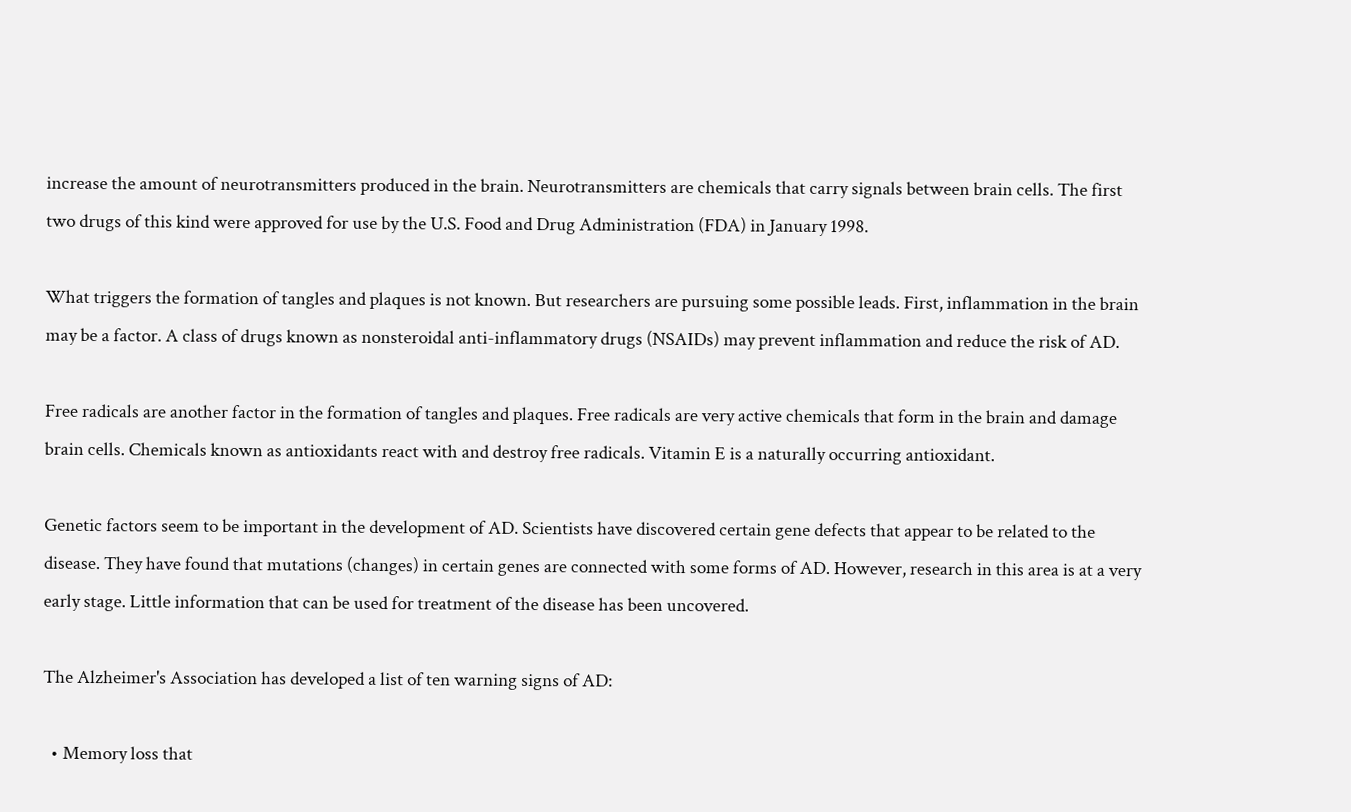increase the amount of neurotransmitters produced in the brain. Neurotransmitters are chemicals that carry signals between brain cells. The first two drugs of this kind were approved for use by the U.S. Food and Drug Administration (FDA) in January 1998.

What triggers the formation of tangles and plaques is not known. But researchers are pursuing some possible leads. First, inflammation in the brain may be a factor. A class of drugs known as nonsteroidal anti-inflammatory drugs (NSAIDs) may prevent inflammation and reduce the risk of AD.

Free radicals are another factor in the formation of tangles and plaques. Free radicals are very active chemicals that form in the brain and damage brain cells. Chemicals known as antioxidants react with and destroy free radicals. Vitamin E is a naturally occurring antioxidant.

Genetic factors seem to be important in the development of AD. Scientists have discovered certain gene defects that appear to be related to the disease. They have found that mutations (changes) in certain genes are connected with some forms of AD. However, research in this area is at a very early stage. Little information that can be used for treatment of the disease has been uncovered.

The Alzheimer's Association has developed a list of ten warning signs of AD:

  • Memory loss that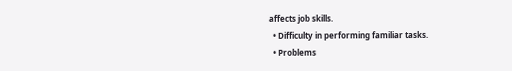affects job skills.
  • Difficulty in performing familiar tasks.
  • Problems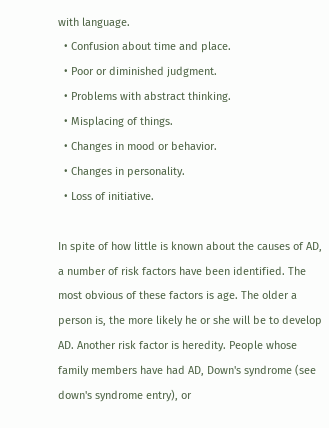with language.
  • Confusion about time and place.
  • Poor or diminished judgment.
  • Problems with abstract thinking.
  • Misplacing of things.
  • Changes in mood or behavior.
  • Changes in personality.
  • Loss of initiative.

In spite of how little is known about the causes of AD, a number of risk factors have been identified. The most obvious of these factors is age. The older a person is, the more likely he or she will be to develop AD. Another risk factor is heredity. People whose family members have had AD, Down's syndrome (see down's syndrome entry), or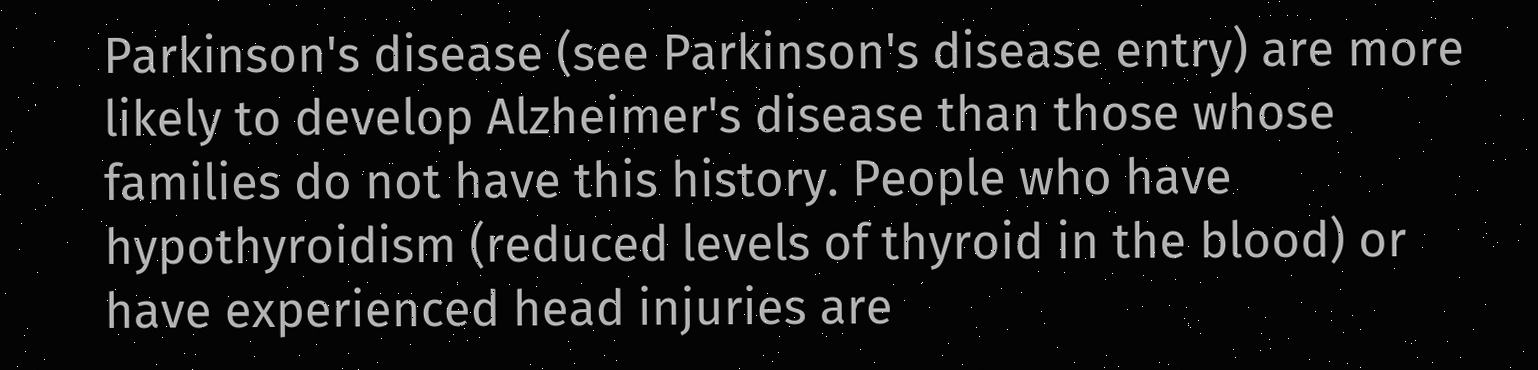Parkinson's disease (see Parkinson's disease entry) are more likely to develop Alzheimer's disease than those whose families do not have this history. People who have hypothyroidism (reduced levels of thyroid in the blood) or have experienced head injuries are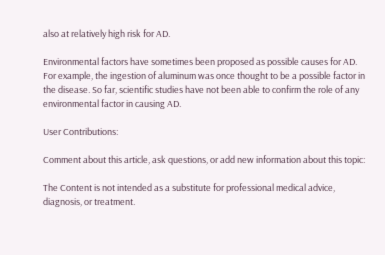also at relatively high risk for AD.

Environmental factors have sometimes been proposed as possible causes for AD. For example, the ingestion of aluminum was once thought to be a possible factor in the disease. So far, scientific studies have not been able to confirm the role of any environmental factor in causing AD.

User Contributions:

Comment about this article, ask questions, or add new information about this topic:

The Content is not intended as a substitute for professional medical advice, diagnosis, or treatment.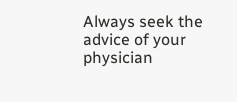Always seek the advice of your physician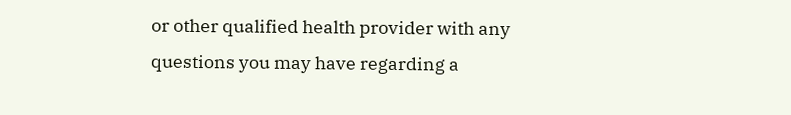or other qualified health provider with any questions you may have regarding a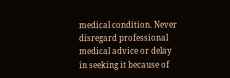medical condition. Never disregard professional medical advice or delay in seeking it because of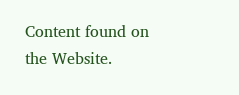Content found on the Website.